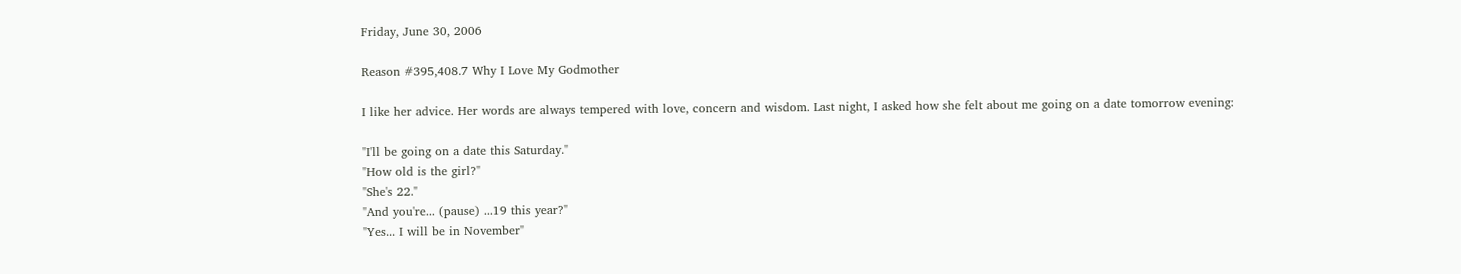Friday, June 30, 2006

Reason #395,408.7 Why I Love My Godmother

I like her advice. Her words are always tempered with love, concern and wisdom. Last night, I asked how she felt about me going on a date tomorrow evening:

"I'll be going on a date this Saturday."
"How old is the girl?"
"She's 22."
"And you're... (pause) ...19 this year?"
"Yes... I will be in November"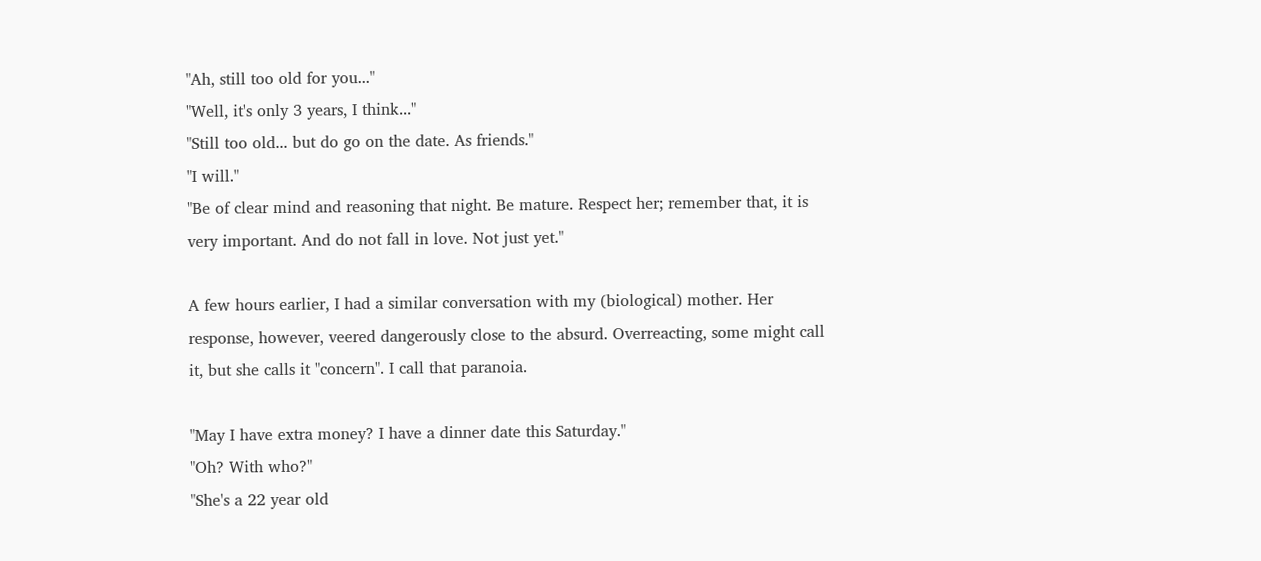"Ah, still too old for you..."
"Well, it's only 3 years, I think..."
"Still too old... but do go on the date. As friends."
"I will."
"Be of clear mind and reasoning that night. Be mature. Respect her; remember that, it is very important. And do not fall in love. Not just yet."

A few hours earlier, I had a similar conversation with my (biological) mother. Her response, however, veered dangerously close to the absurd. Overreacting, some might call it, but she calls it "concern". I call that paranoia.

"May I have extra money? I have a dinner date this Saturday."
"Oh? With who?"
"She's a 22 year old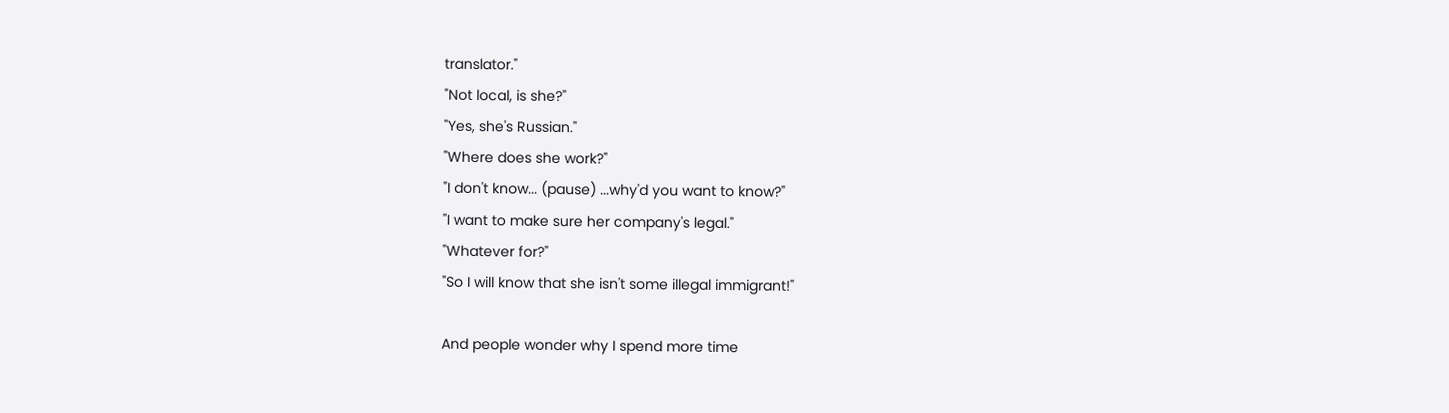translator."
"Not local, is she?"
"Yes, she's Russian."
"Where does she work?"
"I don't know... (pause) ...why'd you want to know?"
"I want to make sure her company's legal."
"Whatever for?"
"So I will know that she isn't some illegal immigrant!"

And people wonder why I spend more time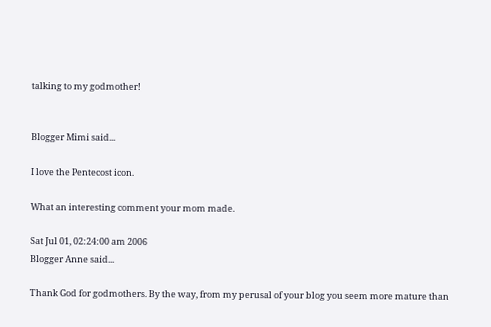talking to my godmother!


Blogger Mimi said...

I love the Pentecost icon.

What an interesting comment your mom made.

Sat Jul 01, 02:24:00 am 2006
Blogger Anne said...

Thank God for godmothers. By the way, from my perusal of your blog you seem more mature than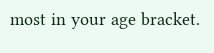most in your age bracket.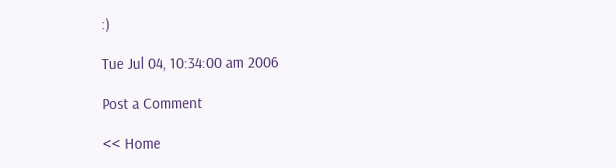:)

Tue Jul 04, 10:34:00 am 2006

Post a Comment

<< Home